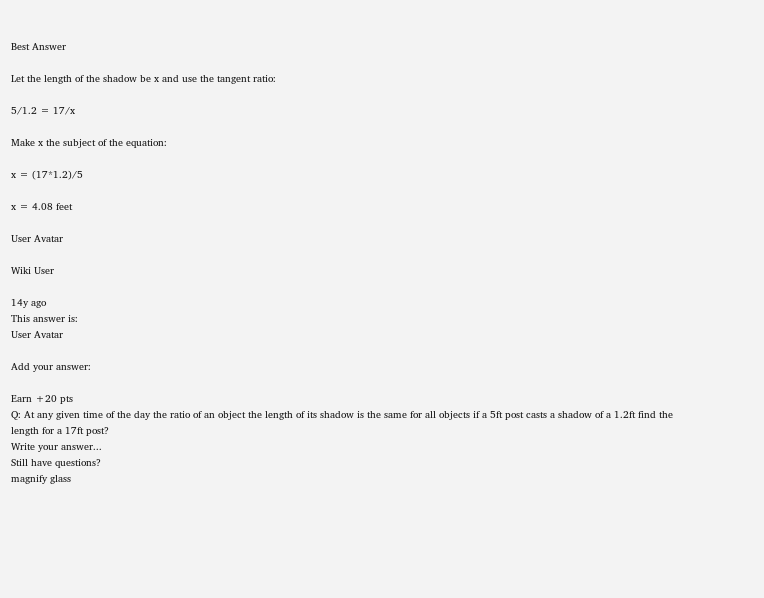Best Answer

Let the length of the shadow be x and use the tangent ratio:

5/1.2 = 17/x

Make x the subject of the equation:

x = (17*1.2)/5

x = 4.08 feet

User Avatar

Wiki User

14y ago
This answer is:
User Avatar

Add your answer:

Earn +20 pts
Q: At any given time of the day the ratio of an object the length of its shadow is the same for all objects if a 5ft post casts a shadow of a 1.2ft find the length for a 17ft post?
Write your answer...
Still have questions?
magnify glass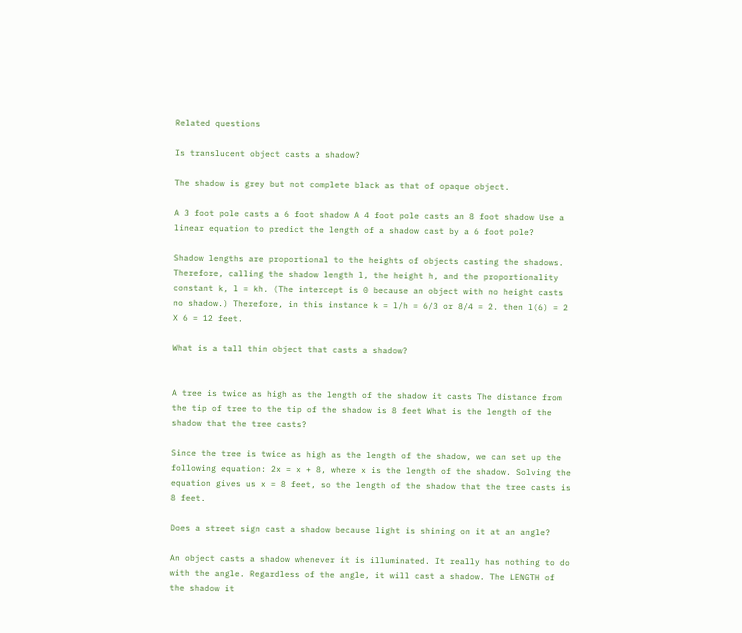Related questions

Is translucent object casts a shadow?

The shadow is grey but not complete black as that of opaque object.

A 3 foot pole casts a 6 foot shadow A 4 foot pole casts an 8 foot shadow Use a linear equation to predict the length of a shadow cast by a 6 foot pole?

Shadow lengths are proportional to the heights of objects casting the shadows. Therefore, calling the shadow length l, the height h, and the proportionality constant k, l = kh. (The intercept is 0 because an object with no height casts no shadow.) Therefore, in this instance k = l/h = 6/3 or 8/4 = 2. then l(6) = 2 X 6 = 12 feet.

What is a tall thin object that casts a shadow?


A tree is twice as high as the length of the shadow it casts The distance from the tip of tree to the tip of the shadow is 8 feet What is the length of the shadow that the tree casts?

Since the tree is twice as high as the length of the shadow, we can set up the following equation: 2x = x + 8, where x is the length of the shadow. Solving the equation gives us x = 8 feet, so the length of the shadow that the tree casts is 8 feet.

Does a street sign cast a shadow because light is shining on it at an angle?

An object casts a shadow whenever it is illuminated. It really has nothing to do with the angle. Regardless of the angle, it will cast a shadow. The LENGTH of the shadow it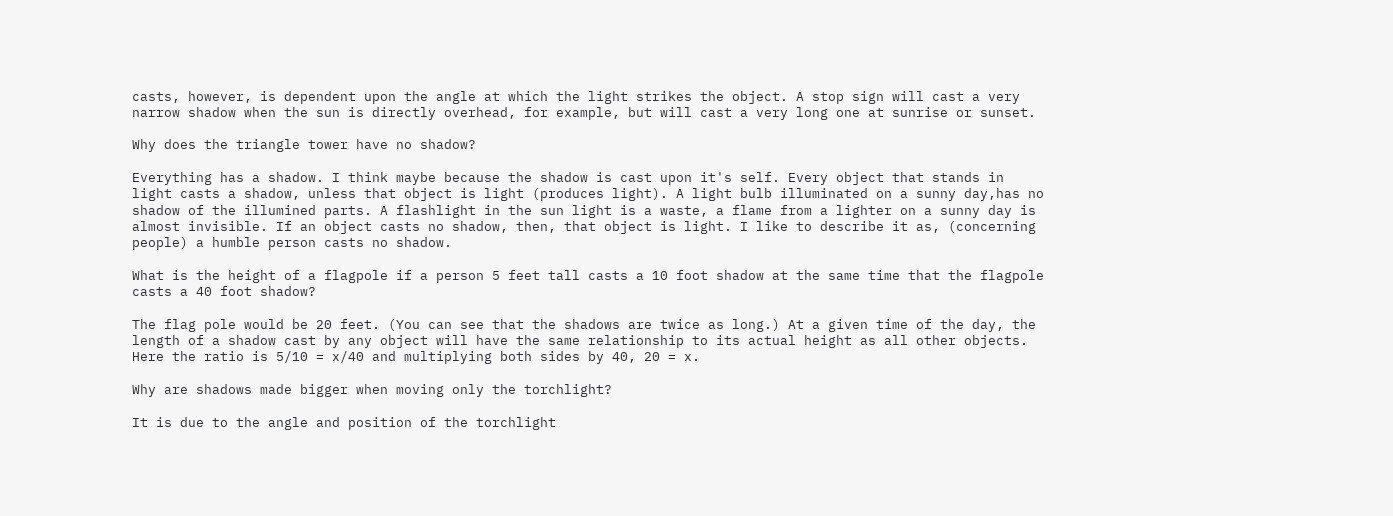casts, however, is dependent upon the angle at which the light strikes the object. A stop sign will cast a very narrow shadow when the sun is directly overhead, for example, but will cast a very long one at sunrise or sunset.

Why does the triangle tower have no shadow?

Everything has a shadow. I think maybe because the shadow is cast upon it's self. Every object that stands in light casts a shadow, unless that object is light (produces light). A light bulb illuminated on a sunny day,has no shadow of the illumined parts. A flashlight in the sun light is a waste, a flame from a lighter on a sunny day is almost invisible. If an object casts no shadow, then, that object is light. I like to describe it as, (concerning people) a humble person casts no shadow.

What is the height of a flagpole if a person 5 feet tall casts a 10 foot shadow at the same time that the flagpole casts a 40 foot shadow?

The flag pole would be 20 feet. (You can see that the shadows are twice as long.) At a given time of the day, the length of a shadow cast by any object will have the same relationship to its actual height as all other objects. Here the ratio is 5/10 = x/40 and multiplying both sides by 40, 20 = x.

Why are shadows made bigger when moving only the torchlight?

It is due to the angle and position of the torchlight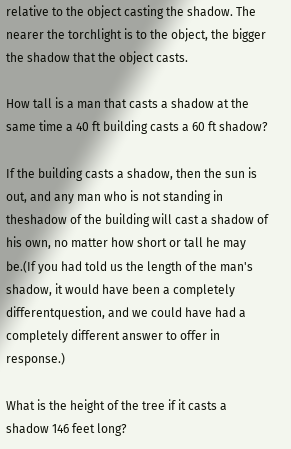relative to the object casting the shadow. The nearer the torchlight is to the object, the bigger the shadow that the object casts.

How tall is a man that casts a shadow at the same time a 40 ft building casts a 60 ft shadow?

If the building casts a shadow, then the sun is out, and any man who is not standing in theshadow of the building will cast a shadow of his own, no matter how short or tall he may be.(If you had told us the length of the man's shadow, it would have been a completely differentquestion, and we could have had a completely different answer to offer in response.)

What is the height of the tree if it casts a shadow 146 feet long?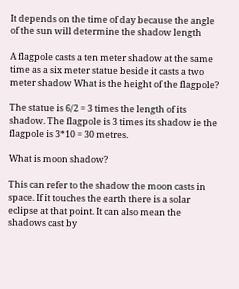It depends on the time of day because the angle of the sun will determine the shadow length

A flagpole casts a ten meter shadow at the same time as a six meter statue beside it casts a two meter shadow What is the height of the flagpole?

The statue is 6/2 = 3 times the length of its shadow. The flagpole is 3 times its shadow ie the flagpole is 3*10 = 30 metres.

What is moon shadow?

This can refer to the shadow the moon casts in space. If it touches the earth there is a solar eclipse at that point. It can also mean the shadows cast by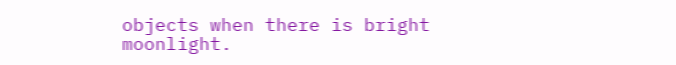objects when there is bright moonlight.